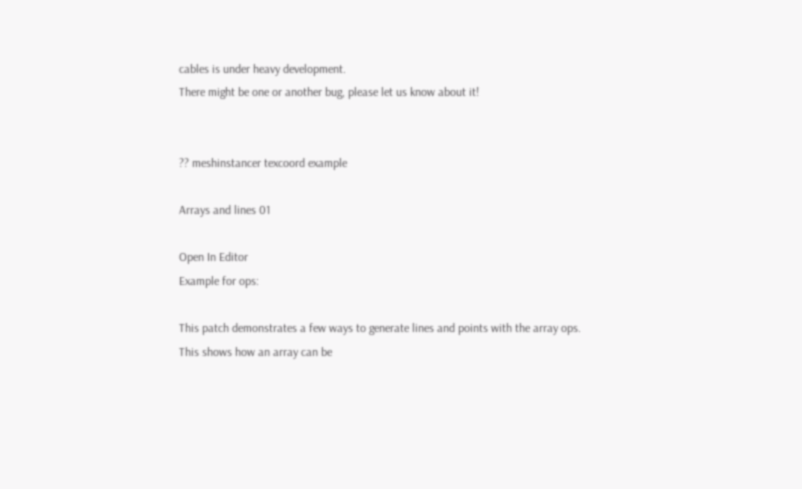cables is under heavy development.
There might be one or another bug, please let us know about it!


?? meshinstancer texcoord example

Arrays and lines 01

Open In Editor
Example for ops:

This patch demonstrates a few ways to generate lines and points with the array ops.
This shows how an array can be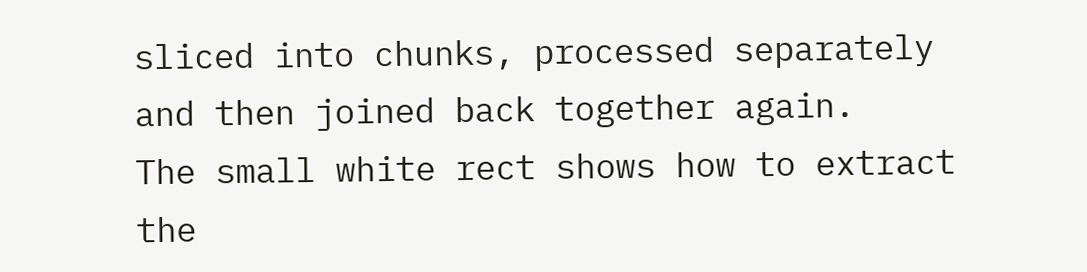sliced into chunks, processed separately and then joined back together again.
The small white rect shows how to extract the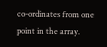co-ordinates from one point in the array.